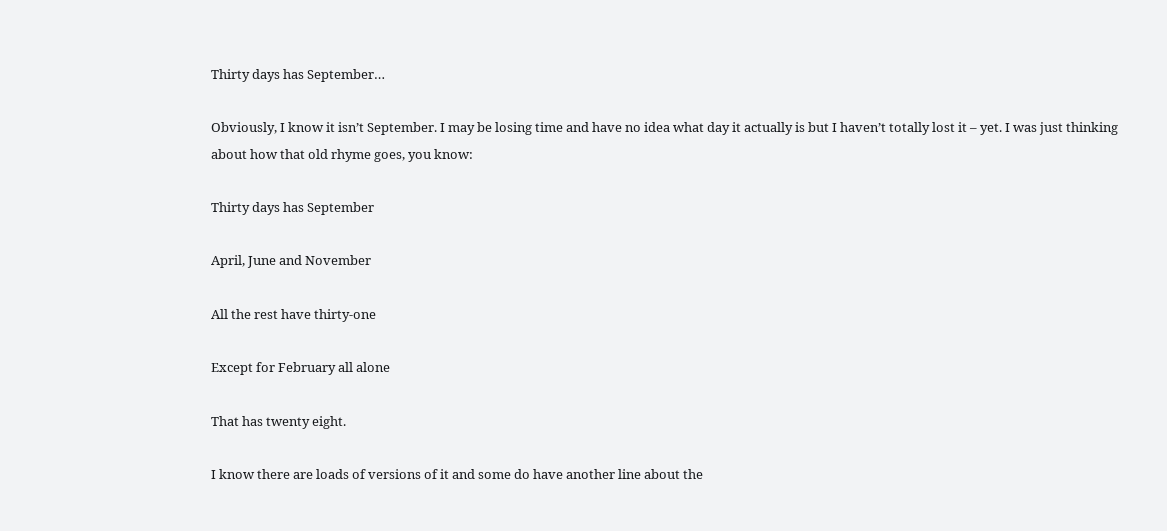Thirty days has September…

Obviously, I know it isn’t September. I may be losing time and have no idea what day it actually is but I haven’t totally lost it – yet. I was just thinking about how that old rhyme goes, you know:

Thirty days has September

April, June and November

All the rest have thirty-one

Except for February all alone

That has twenty eight.

I know there are loads of versions of it and some do have another line about the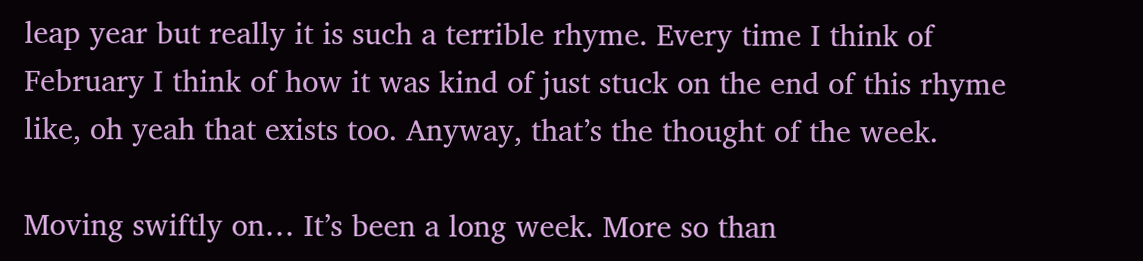leap year but really it is such a terrible rhyme. Every time I think of February I think of how it was kind of just stuck on the end of this rhyme like, oh yeah that exists too. Anyway, that’s the thought of the week.

Moving swiftly on… It’s been a long week. More so than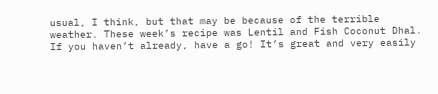usual, I think, but that may be because of the terrible weather. These week’s recipe was Lentil and Fish Coconut Dhal. If you haven’t already, have a go! It’s great and very easily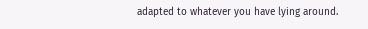adapted to whatever you have lying around.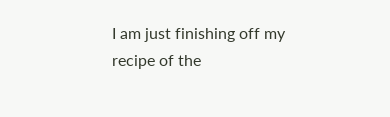I am just finishing off my recipe of the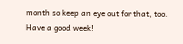month so keep an eye out for that, too. Have a good week!